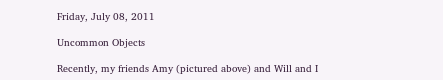Friday, July 08, 2011

Uncommon Objects

Recently, my friends Amy (pictured above) and Will and I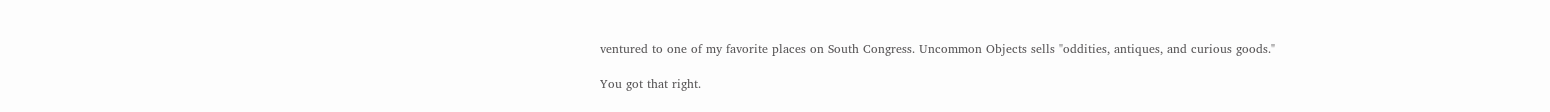ventured to one of my favorite places on South Congress. Uncommon Objects sells "oddities, antiques, and curious goods."

You got that right.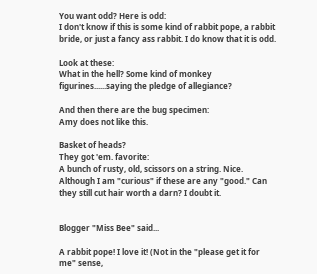You want odd? Here is odd:
I don't know if this is some kind of rabbit pope, a rabbit bride, or just a fancy ass rabbit. I do know that it is odd.

Look at these:
What in the hell? Some kind of monkey figurines......saying the pledge of allegiance?

And then there are the bug specimen:
Amy does not like this.

Basket of heads?
They got 'em. favorite:
A bunch of rusty, old, scissors on a string. Nice. Although I am "curious" if these are any "good." Can they still cut hair worth a darn? I doubt it.


Blogger "Miss Bee" said...

A rabbit pope! I love it! (Not in the "please get it for me" sense,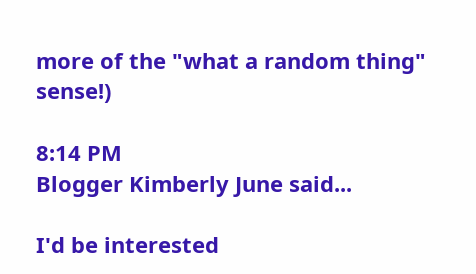more of the "what a random thing" sense!)

8:14 PM
Blogger Kimberly June said...

I'd be interested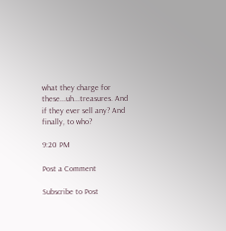what they charge for these...uh...treasures. And if they ever sell any? And finally, to who?

9:20 PM

Post a Comment

Subscribe to Post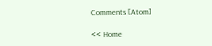Comments [Atom]

<< Home